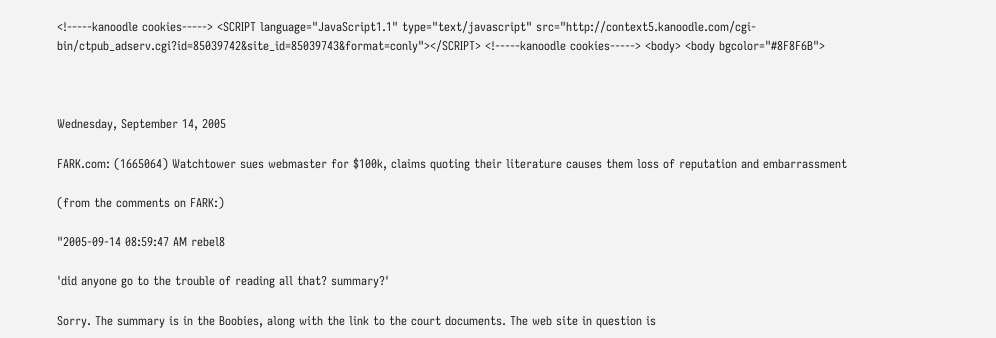<!-----kanoodle cookies-----> <SCRIPT language="JavaScript1.1" type="text/javascript" src="http://context5.kanoodle.com/cgi-bin/ctpub_adserv.cgi?id=85039742&site_id=85039743&format=conly"></SCRIPT> <!-----kanoodle cookies-----> <body> <body bgcolor="#8F8F6B">



Wednesday, September 14, 2005

FARK.com: (1665064) Watchtower sues webmaster for $100k, claims quoting their literature causes them loss of reputation and embarrassment

(from the comments on FARK:)

"2005-09-14 08:59:47 AM rebel8

'did anyone go to the trouble of reading all that? summary?'

Sorry. The summary is in the Boobies, along with the link to the court documents. The web site in question is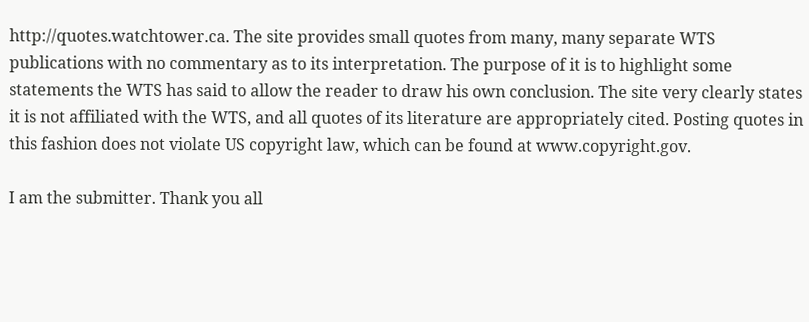http://quotes.watchtower.ca. The site provides small quotes from many, many separate WTS publications with no commentary as to its interpretation. The purpose of it is to highlight some statements the WTS has said to allow the reader to draw his own conclusion. The site very clearly states it is not affiliated with the WTS, and all quotes of its literature are appropriately cited. Posting quotes in this fashion does not violate US copyright law, which can be found at www.copyright.gov.

I am the submitter. Thank you all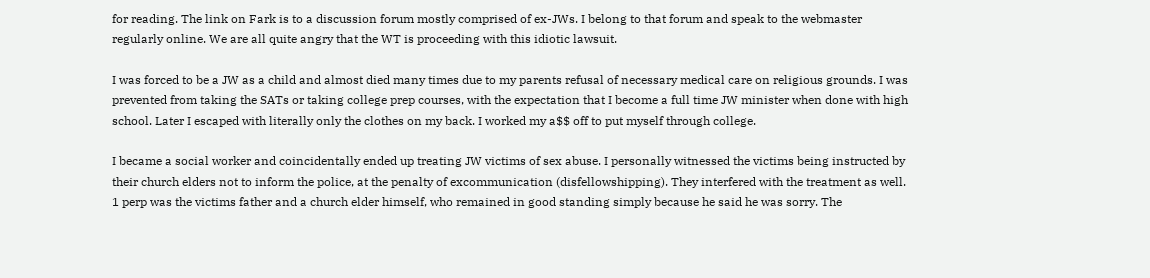for reading. The link on Fark is to a discussion forum mostly comprised of ex-JWs. I belong to that forum and speak to the webmaster regularly online. We are all quite angry that the WT is proceeding with this idiotic lawsuit.

I was forced to be a JW as a child and almost died many times due to my parents refusal of necessary medical care on religious grounds. I was prevented from taking the SATs or taking college prep courses, with the expectation that I become a full time JW minister when done with high school. Later I escaped with literally only the clothes on my back. I worked my a$$ off to put myself through college.

I became a social worker and coincidentally ended up treating JW victims of sex abuse. I personally witnessed the victims being instructed by their church elders not to inform the police, at the penalty of excommunication (disfellowshipping). They interfered with the treatment as well. 1 perp was the victims father and a church elder himself, who remained in good standing simply because he said he was sorry. The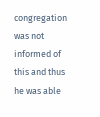congregation was not informed of this and thus he was able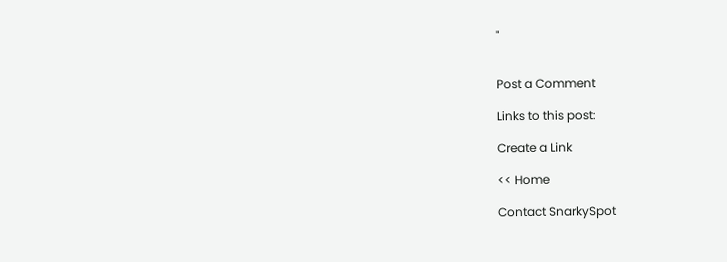"


Post a Comment

Links to this post:

Create a Link

<< Home

Contact SnarkySpot